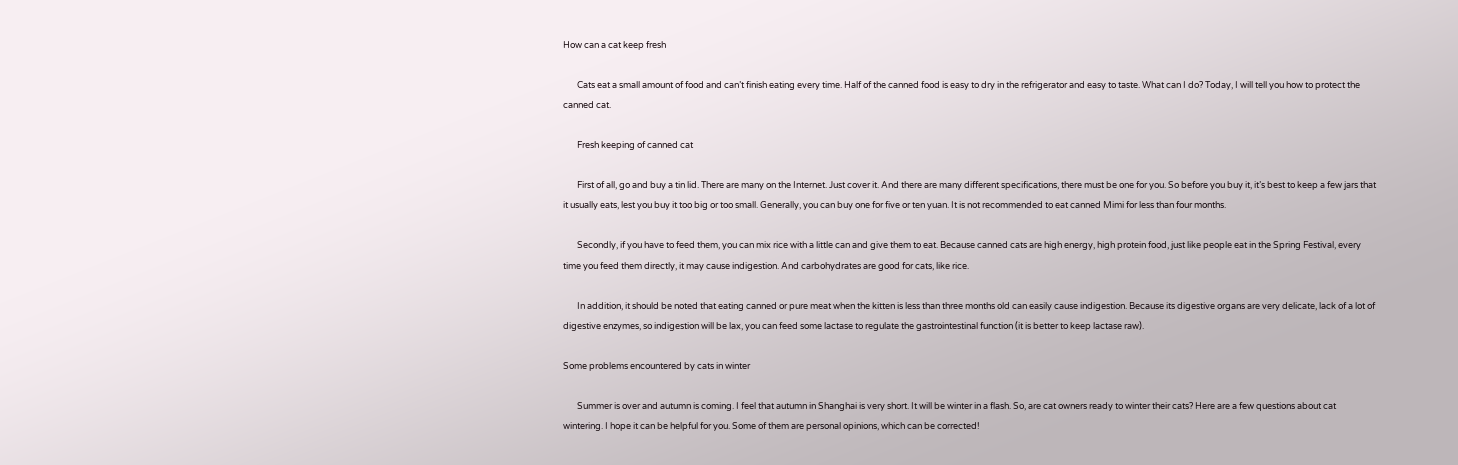How can a cat keep fresh

       Cats eat a small amount of food and can’t finish eating every time. Half of the canned food is easy to dry in the refrigerator and easy to taste. What can I do? Today, I will tell you how to protect the canned cat.

       Fresh keeping of canned cat

       First of all, go and buy a tin lid. There are many on the Internet. Just cover it. And there are many different specifications, there must be one for you. So before you buy it, it’s best to keep a few jars that it usually eats, lest you buy it too big or too small. Generally, you can buy one for five or ten yuan. It is not recommended to eat canned Mimi for less than four months.

       Secondly, if you have to feed them, you can mix rice with a little can and give them to eat. Because canned cats are high energy, high protein food, just like people eat in the Spring Festival, every time you feed them directly, it may cause indigestion. And carbohydrates are good for cats, like rice.

       In addition, it should be noted that eating canned or pure meat when the kitten is less than three months old can easily cause indigestion. Because its digestive organs are very delicate, lack of a lot of digestive enzymes, so indigestion will be lax, you can feed some lactase to regulate the gastrointestinal function (it is better to keep lactase raw).

Some problems encountered by cats in winter

       Summer is over and autumn is coming. I feel that autumn in Shanghai is very short. It will be winter in a flash. So, are cat owners ready to winter their cats? Here are a few questions about cat wintering. I hope it can be helpful for you. Some of them are personal opinions, which can be corrected!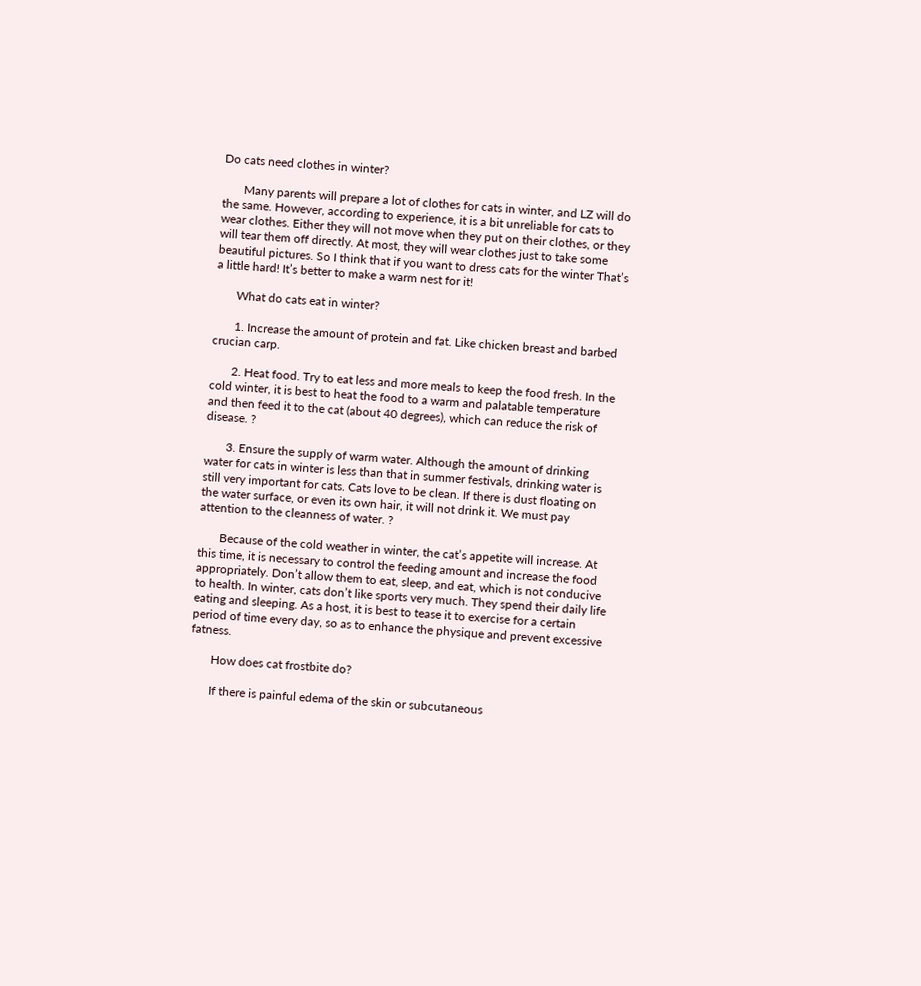Do cats need clothes in winter?

       Many parents will prepare a lot of clothes for cats in winter, and LZ will do the same. However, according to experience, it is a bit unreliable for cats to wear clothes. Either they will not move when they put on their clothes, or they will tear them off directly. At most, they will wear clothes just to take some beautiful pictures. So I think that if you want to dress cats for the winter That’s a little hard! It’s better to make a warm nest for it!

       What do cats eat in winter?

       1. Increase the amount of protein and fat. Like chicken breast and barbed crucian carp.

       2. Heat food. Try to eat less and more meals to keep the food fresh. In the cold winter, it is best to heat the food to a warm and palatable temperature and then feed it to the cat (about 40 degrees), which can reduce the risk of disease. ?

       3. Ensure the supply of warm water. Although the amount of drinking water for cats in winter is less than that in summer festivals, drinking water is still very important for cats. Cats love to be clean. If there is dust floating on the water surface, or even its own hair, it will not drink it. We must pay attention to the cleanness of water. ?

       Because of the cold weather in winter, the cat’s appetite will increase. At this time, it is necessary to control the feeding amount and increase the food appropriately. Don’t allow them to eat, sleep, and eat, which is not conducive to health. In winter, cats don’t like sports very much. They spend their daily life eating and sleeping. As a host, it is best to tease it to exercise for a certain period of time every day, so as to enhance the physique and prevent excessive fatness.

       How does cat frostbite do?

       If there is painful edema of the skin or subcutaneous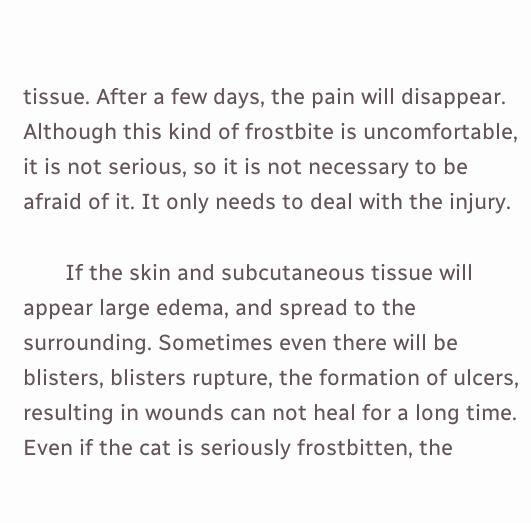tissue. After a few days, the pain will disappear. Although this kind of frostbite is uncomfortable, it is not serious, so it is not necessary to be afraid of it. It only needs to deal with the injury.

       If the skin and subcutaneous tissue will appear large edema, and spread to the surrounding. Sometimes even there will be blisters, blisters rupture, the formation of ulcers, resulting in wounds can not heal for a long time. Even if the cat is seriously frostbitten, the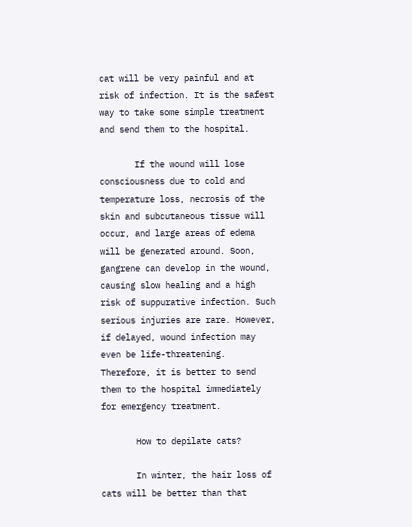cat will be very painful and at risk of infection. It is the safest way to take some simple treatment and send them to the hospital.

       If the wound will lose consciousness due to cold and temperature loss, necrosis of the skin and subcutaneous tissue will occur, and large areas of edema will be generated around. Soon, gangrene can develop in the wound, causing slow healing and a high risk of suppurative infection. Such serious injuries are rare. However, if delayed, wound infection may even be life-threatening. Therefore, it is better to send them to the hospital immediately for emergency treatment.

       How to depilate cats?

       In winter, the hair loss of cats will be better than that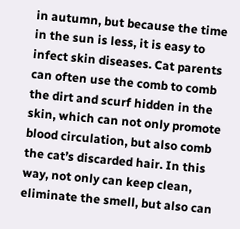in autumn, but because the time in the sun is less, it is easy to infect skin diseases. Cat parents can often use the comb to comb the dirt and scurf hidden in the skin, which can not only promote blood circulation, but also comb the cat’s discarded hair. In this way, not only can keep clean, eliminate the smell, but also can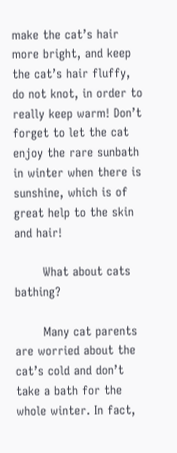make the cat’s hair more bright, and keep the cat’s hair fluffy, do not knot, in order to really keep warm! Don’t forget to let the cat enjoy the rare sunbath in winter when there is sunshine, which is of great help to the skin and hair!

       What about cats bathing?

       Many cat parents are worried about the cat’s cold and don’t take a bath for the whole winter. In fact,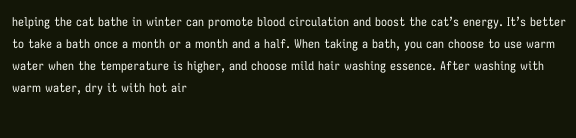helping the cat bathe in winter can promote blood circulation and boost the cat’s energy. It’s better to take a bath once a month or a month and a half. When taking a bath, you can choose to use warm water when the temperature is higher, and choose mild hair washing essence. After washing with warm water, dry it with hot air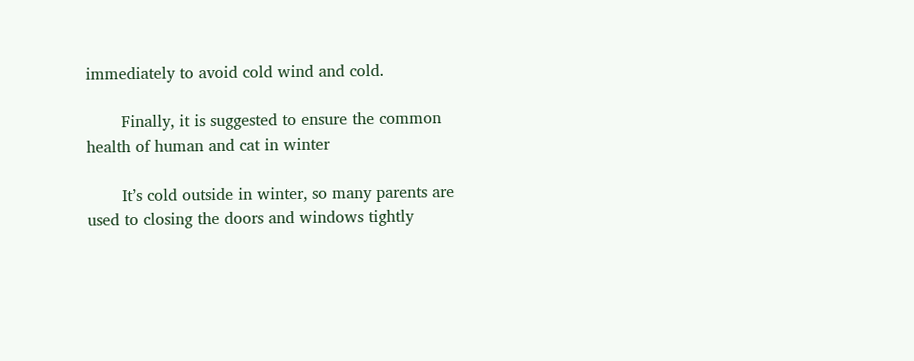immediately to avoid cold wind and cold.

       Finally, it is suggested to ensure the common health of human and cat in winter

       It’s cold outside in winter, so many parents are used to closing the doors and windows tightly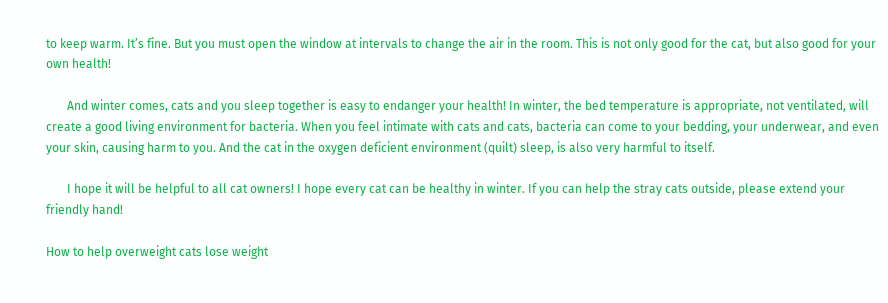to keep warm. It’s fine. But you must open the window at intervals to change the air in the room. This is not only good for the cat, but also good for your own health!

       And winter comes, cats and you sleep together is easy to endanger your health! In winter, the bed temperature is appropriate, not ventilated, will create a good living environment for bacteria. When you feel intimate with cats and cats, bacteria can come to your bedding, your underwear, and even your skin, causing harm to you. And the cat in the oxygen deficient environment (quilt) sleep, is also very harmful to itself.

       I hope it will be helpful to all cat owners! I hope every cat can be healthy in winter. If you can help the stray cats outside, please extend your friendly hand!

How to help overweight cats lose weight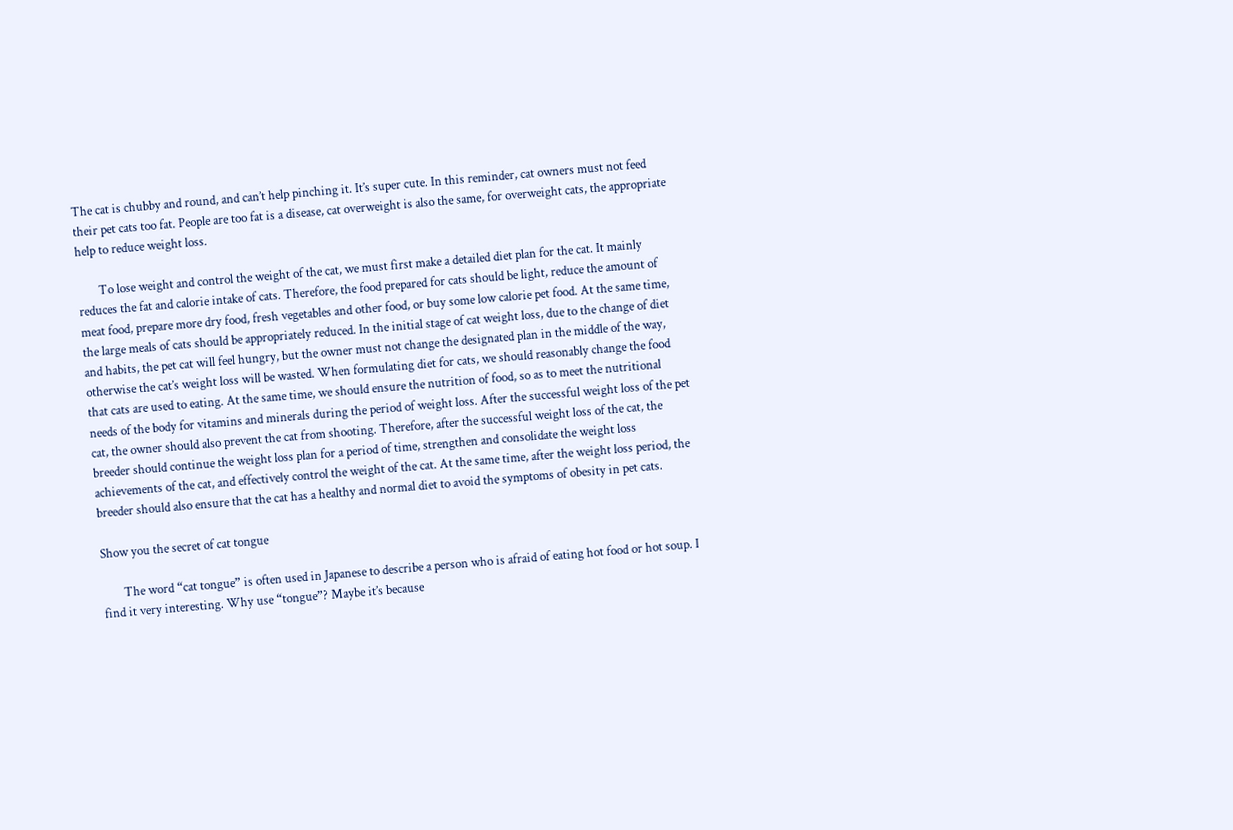The cat is chubby and round, and can’t help pinching it. It’s super cute. In this reminder, cat owners must not feed their pet cats too fat. People are too fat is a disease, cat overweight is also the same, for overweight cats, the appropriate help to reduce weight loss.

       To lose weight and control the weight of the cat, we must first make a detailed diet plan for the cat. It mainly reduces the fat and calorie intake of cats. Therefore, the food prepared for cats should be light, reduce the amount of meat food, prepare more dry food, fresh vegetables and other food, or buy some low calorie pet food. At the same time, the large meals of cats should be appropriately reduced. In the initial stage of cat weight loss, due to the change of diet and habits, the pet cat will feel hungry, but the owner must not change the designated plan in the middle of the way, otherwise the cat’s weight loss will be wasted. When formulating diet for cats, we should reasonably change the food that cats are used to eating. At the same time, we should ensure the nutrition of food, so as to meet the nutritional needs of the body for vitamins and minerals during the period of weight loss. After the successful weight loss of the pet cat, the owner should also prevent the cat from shooting. Therefore, after the successful weight loss of the cat, the breeder should continue the weight loss plan for a period of time, strengthen and consolidate the weight loss achievements of the cat, and effectively control the weight of the cat. At the same time, after the weight loss period, the breeder should also ensure that the cat has a healthy and normal diet to avoid the symptoms of obesity in pet cats.

Show you the secret of cat tongue

       The word “cat tongue” is often used in Japanese to describe a person who is afraid of eating hot food or hot soup. I find it very interesting. Why use “tongue”? Maybe it’s because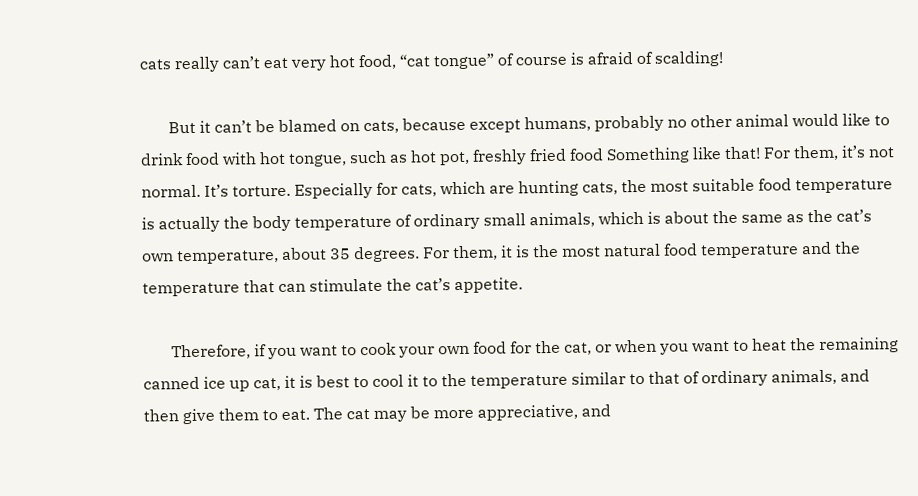cats really can’t eat very hot food, “cat tongue” of course is afraid of scalding!

       But it can’t be blamed on cats, because except humans, probably no other animal would like to drink food with hot tongue, such as hot pot, freshly fried food Something like that! For them, it’s not normal. It’s torture. Especially for cats, which are hunting cats, the most suitable food temperature is actually the body temperature of ordinary small animals, which is about the same as the cat’s own temperature, about 35 degrees. For them, it is the most natural food temperature and the temperature that can stimulate the cat’s appetite.

       Therefore, if you want to cook your own food for the cat, or when you want to heat the remaining canned ice up cat, it is best to cool it to the temperature similar to that of ordinary animals, and then give them to eat. The cat may be more appreciative, and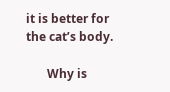it is better for the cat’s body.

       Why is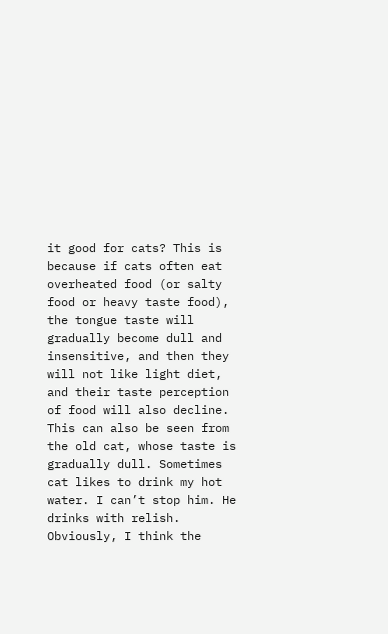it good for cats? This is because if cats often eat overheated food (or salty food or heavy taste food), the tongue taste will gradually become dull and insensitive, and then they will not like light diet, and their taste perception of food will also decline. This can also be seen from the old cat, whose taste is gradually dull. Sometimes cat likes to drink my hot water. I can’t stop him. He drinks with relish. Obviously, I think the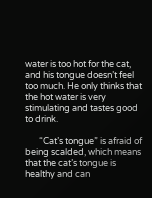water is too hot for the cat, and his tongue doesn’t feel too much. He only thinks that the hot water is very stimulating and tastes good to drink.

       “Cat’s tongue” is afraid of being scalded, which means that the cat’s tongue is healthy and can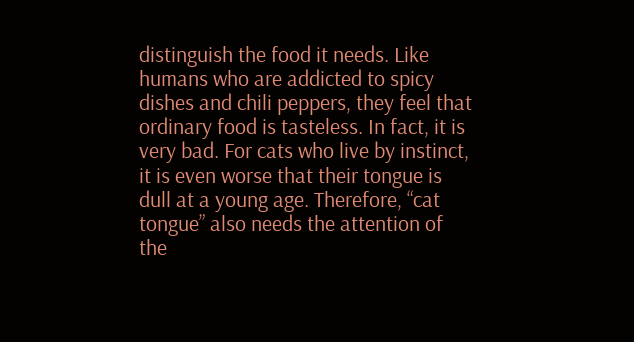distinguish the food it needs. Like humans who are addicted to spicy dishes and chili peppers, they feel that ordinary food is tasteless. In fact, it is very bad. For cats who live by instinct, it is even worse that their tongue is dull at a young age. Therefore, “cat tongue” also needs the attention of the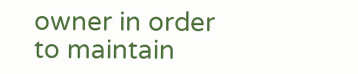owner in order to maintain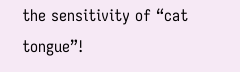the sensitivity of “cat tongue”!